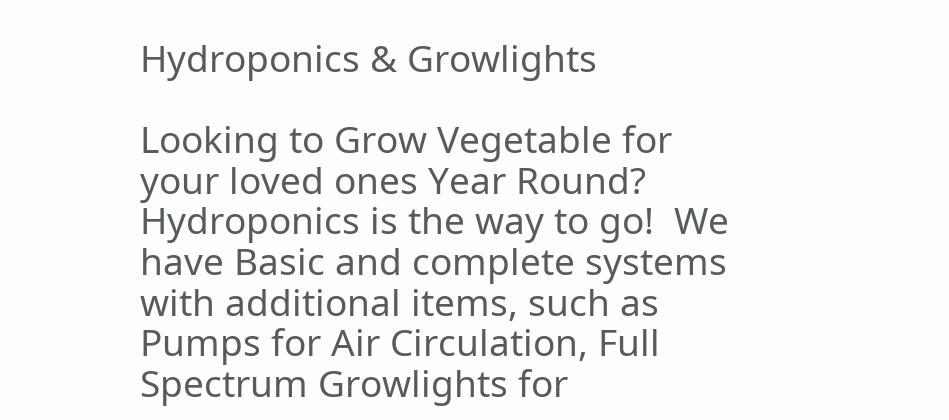Hydroponics & Growlights

Looking to Grow Vegetable for your loved ones Year Round?  Hydroponics is the way to go!  We have Basic and complete systems with additional items, such as Pumps for Air Circulation, Full Spectrum Growlights for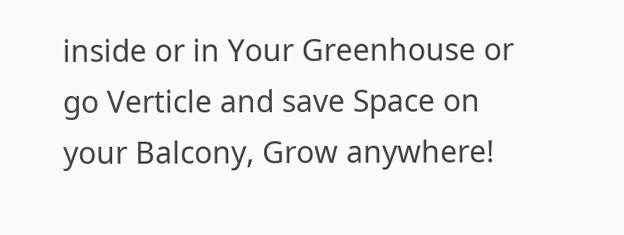inside or in Your Greenhouse or go Verticle and save Space on your Balcony, Grow anywhere!